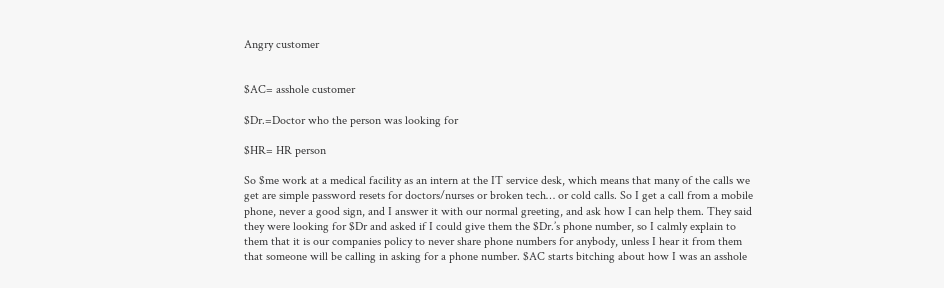Angry customer


$AC= asshole customer

$Dr.=Doctor who the person was looking for

$HR= HR person

So $me work at a medical facility as an intern at the IT service desk, which means that many of the calls we get are simple password resets for doctors/nurses or broken tech… or cold calls. So I get a call from a mobile phone, never a good sign, and I answer it with our normal greeting, and ask how I can help them. They said they were looking for $Dr and asked if I could give them the $Dr.’s phone number, so I calmly explain to them that it is our companies policy to never share phone numbers for anybody, unless I hear it from them that someone will be calling in asking for a phone number. $AC starts bitching about how I was an asshole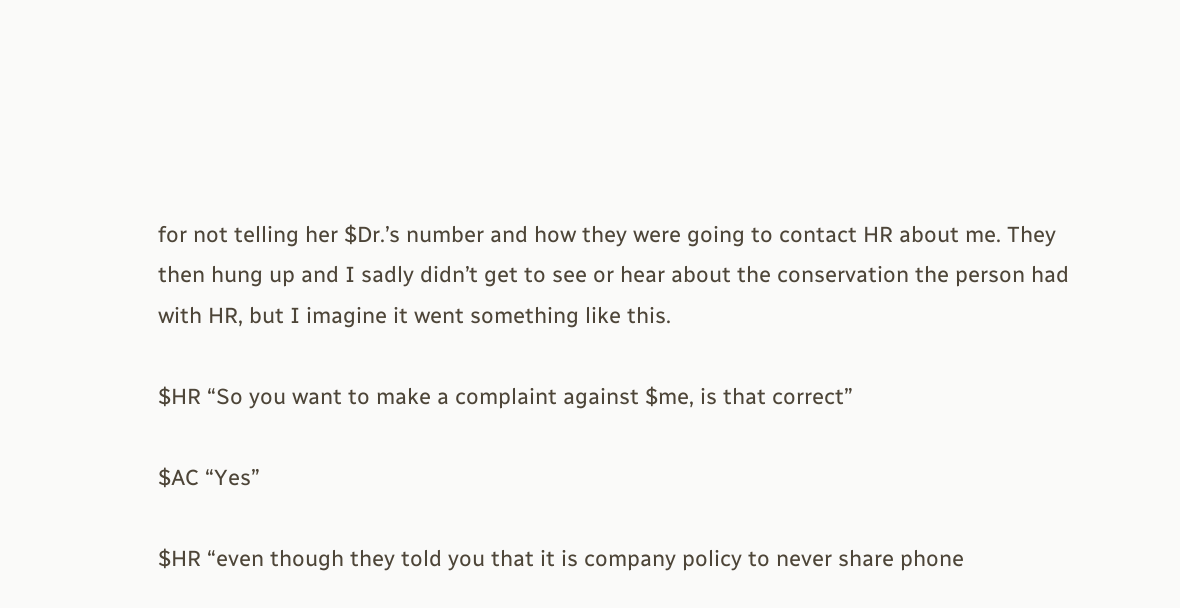for not telling her $Dr.’s number and how they were going to contact HR about me. They then hung up and I sadly didn’t get to see or hear about the conservation the person had with HR, but I imagine it went something like this.

$HR “So you want to make a complaint against $me, is that correct”

$AC “Yes”

$HR “even though they told you that it is company policy to never share phone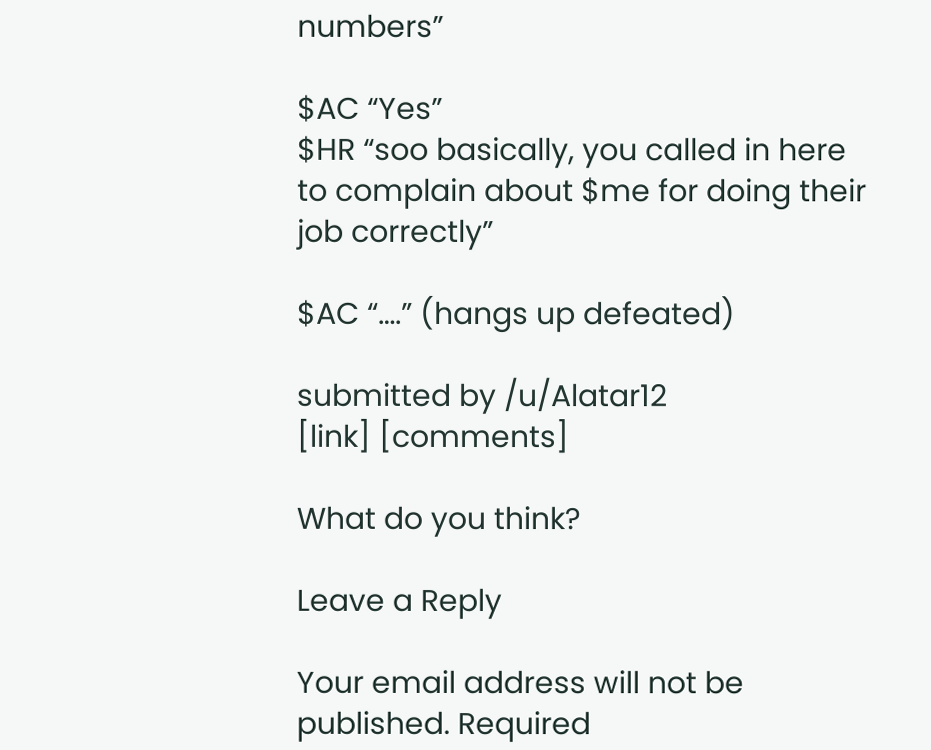numbers”

$AC “Yes”
$HR “soo basically, you called in here to complain about $me for doing their job correctly”

$AC “….” (hangs up defeated)

submitted by /u/Alatar12
[link] [comments]

What do you think?

Leave a Reply

Your email address will not be published. Required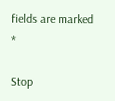fields are marked *

Stop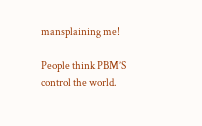mansplaining me!

People think PBM’S control the world.